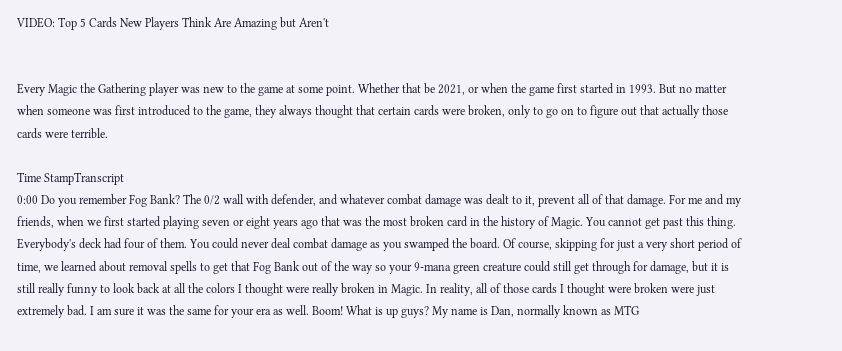VIDEO: Top 5 Cards New Players Think Are Amazing but Aren't


Every Magic the Gathering player was new to the game at some point. Whether that be 2021, or when the game first started in 1993. But no matter when someone was first introduced to the game, they always thought that certain cards were broken, only to go on to figure out that actually those cards were terrible.

Time StampTranscript
0:00 Do you remember Fog Bank? The 0/2 wall with defender, and whatever combat damage was dealt to it, prevent all of that damage. For me and my friends, when we first started playing seven or eight years ago that was the most broken card in the history of Magic. You cannot get past this thing. Everybody's deck had four of them. You could never deal combat damage as you swamped the board. Of course, skipping for just a very short period of time, we learned about removal spells to get that Fog Bank out of the way so your 9-mana green creature could still get through for damage, but it is still really funny to look back at all the colors I thought were really broken in Magic. In reality, all of those cards I thought were broken were just extremely bad. I am sure it was the same for your era as well. Boom! What is up guys? My name is Dan, normally known as MTG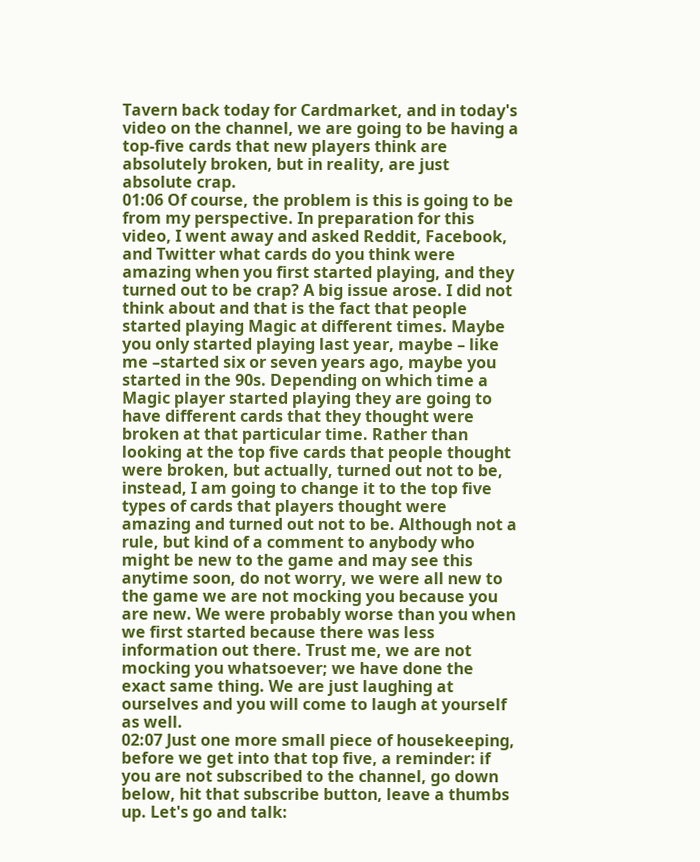Tavern back today for Cardmarket, and in today's video on the channel, we are going to be having a top-five cards that new players think are absolutely broken, but in reality, are just absolute crap.
01:06 Of course, the problem is this is going to be from my perspective. In preparation for this video, I went away and asked Reddit, Facebook, and Twitter what cards do you think were amazing when you first started playing, and they turned out to be crap? A big issue arose. I did not think about and that is the fact that people started playing Magic at different times. Maybe you only started playing last year, maybe – like me –started six or seven years ago, maybe you started in the 90s. Depending on which time a Magic player started playing they are going to have different cards that they thought were broken at that particular time. Rather than looking at the top five cards that people thought were broken, but actually, turned out not to be, instead, I am going to change it to the top five types of cards that players thought were amazing and turned out not to be. Although not a rule, but kind of a comment to anybody who might be new to the game and may see this anytime soon, do not worry, we were all new to the game we are not mocking you because you are new. We were probably worse than you when we first started because there was less information out there. Trust me, we are not mocking you whatsoever; we have done the exact same thing. We are just laughing at ourselves and you will come to laugh at yourself as well.
02:07 Just one more small piece of housekeeping, before we get into that top five, a reminder: if you are not subscribed to the channel, go down below, hit that subscribe button, leave a thumbs up. Let's go and talk: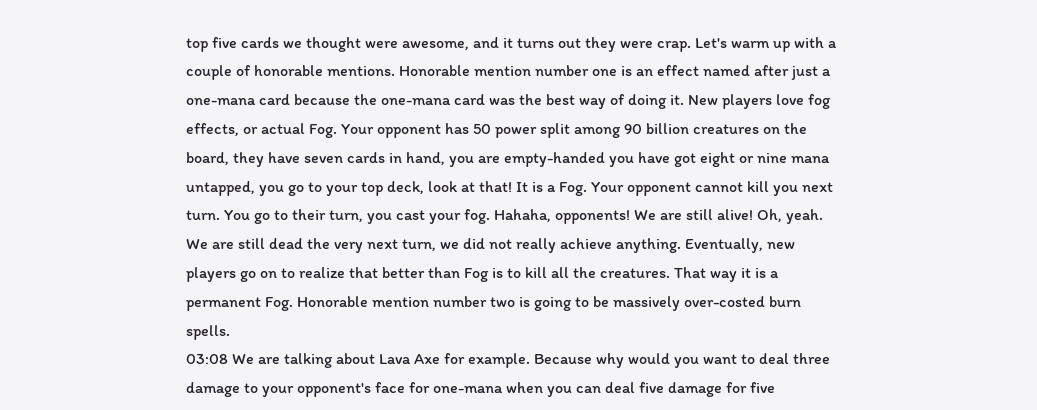top five cards we thought were awesome, and it turns out they were crap. Let's warm up with a couple of honorable mentions. Honorable mention number one is an effect named after just a one-mana card because the one-mana card was the best way of doing it. New players love fog effects, or actual Fog. Your opponent has 50 power split among 90 billion creatures on the board, they have seven cards in hand, you are empty-handed you have got eight or nine mana untapped, you go to your top deck, look at that! It is a Fog. Your opponent cannot kill you next turn. You go to their turn, you cast your fog. Hahaha, opponents! We are still alive! Oh, yeah. We are still dead the very next turn, we did not really achieve anything. Eventually, new players go on to realize that better than Fog is to kill all the creatures. That way it is a permanent Fog. Honorable mention number two is going to be massively over-costed burn spells.
03:08 We are talking about Lava Axe for example. Because why would you want to deal three damage to your opponent's face for one-mana when you can deal five damage for five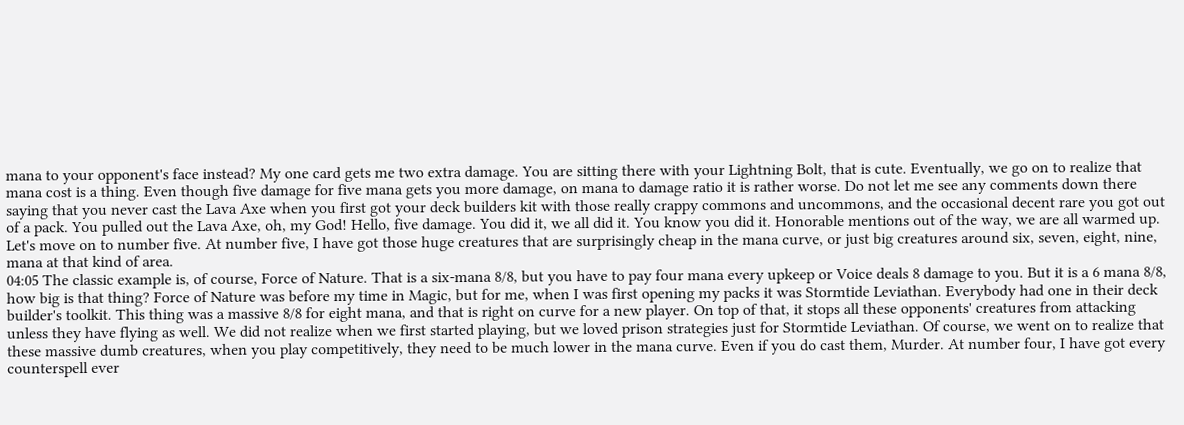mana to your opponent's face instead? My one card gets me two extra damage. You are sitting there with your Lightning Bolt, that is cute. Eventually, we go on to realize that mana cost is a thing. Even though five damage for five mana gets you more damage, on mana to damage ratio it is rather worse. Do not let me see any comments down there saying that you never cast the Lava Axe when you first got your deck builders kit with those really crappy commons and uncommons, and the occasional decent rare you got out of a pack. You pulled out the Lava Axe, oh, my God! Hello, five damage. You did it, we all did it. You know you did it. Honorable mentions out of the way, we are all warmed up. Let's move on to number five. At number five, I have got those huge creatures that are surprisingly cheap in the mana curve, or just big creatures around six, seven, eight, nine, mana at that kind of area.
04:05 The classic example is, of course, Force of Nature. That is a six-mana 8/8, but you have to pay four mana every upkeep or Voice deals 8 damage to you. But it is a 6 mana 8/8, how big is that thing? Force of Nature was before my time in Magic, but for me, when I was first opening my packs it was Stormtide Leviathan. Everybody had one in their deck builder's toolkit. This thing was a massive 8/8 for eight mana, and that is right on curve for a new player. On top of that, it stops all these opponents' creatures from attacking unless they have flying as well. We did not realize when we first started playing, but we loved prison strategies just for Stormtide Leviathan. Of course, we went on to realize that these massive dumb creatures, when you play competitively, they need to be much lower in the mana curve. Even if you do cast them, Murder. At number four, I have got every counterspell ever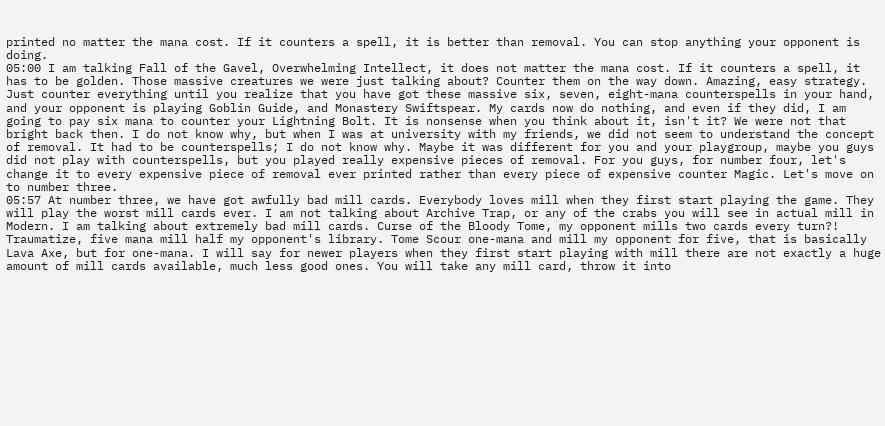printed no matter the mana cost. If it counters a spell, it is better than removal. You can stop anything your opponent is doing.
05:00 I am talking Fall of the Gavel, Overwhelming Intellect, it does not matter the mana cost. If it counters a spell, it has to be golden. Those massive creatures we were just talking about? Counter them on the way down. Amazing, easy strategy. Just counter everything until you realize that you have got these massive six, seven, eight-mana counterspells in your hand, and your opponent is playing Goblin Guide, and Monastery Swiftspear. My cards now do nothing, and even if they did, I am going to pay six mana to counter your Lightning Bolt. It is nonsense when you think about it, isn't it? We were not that bright back then. I do not know why, but when I was at university with my friends, we did not seem to understand the concept of removal. It had to be counterspells; I do not know why. Maybe it was different for you and your playgroup, maybe you guys did not play with counterspells, but you played really expensive pieces of removal. For you guys, for number four, let's change it to every expensive piece of removal ever printed rather than every piece of expensive counter Magic. Let's move on to number three.
05:57 At number three, we have got awfully bad mill cards. Everybody loves mill when they first start playing the game. They will play the worst mill cards ever. I am not talking about Archive Trap, or any of the crabs you will see in actual mill in Modern. I am talking about extremely bad mill cards. Curse of the Bloody Tome, my opponent mills two cards every turn?! Traumatize, five mana mill half my opponent's library. Tome Scour one-mana and mill my opponent for five, that is basically Lava Axe, but for one-mana. I will say for newer players when they first start playing with mill there are not exactly a huge amount of mill cards available, much less good ones. You will take any mill card, throw it into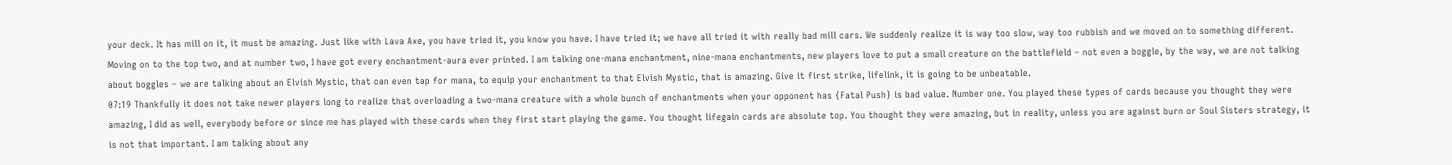your deck. It has mill on it, it must be amazing. Just like with Lava Axe, you have tried it, you know you have. I have tried it; we have all tried it with really bad mill cars. We suddenly realize it is way too slow, way too rubbish and we moved on to something different. Moving on to the top two, and at number two, I have got every enchantment-aura ever printed. I am talking one-mana enchantment, nine-mana enchantments, new players love to put a small creature on the battlefield – not even a boggle, by the way, we are not talking about boggles – we are talking about an Elvish Mystic, that can even tap for mana, to equip your enchantment to that Elvish Mystic, that is amazing. Give it first strike, lifelink, it is going to be unbeatable.
07:19 Thankfully it does not take newer players long to realize that overloading a two-mana creature with a whole bunch of enchantments when your opponent has {Fatal Push} is bad value. Number one. You played these types of cards because you thought they were amazing, I did as well, everybody before or since me has played with these cards when they first start playing the game. You thought lifegain cards are absolute top. You thought they were amazing, but in reality, unless you are against burn or Soul Sisters strategy, it is not that important. I am talking about any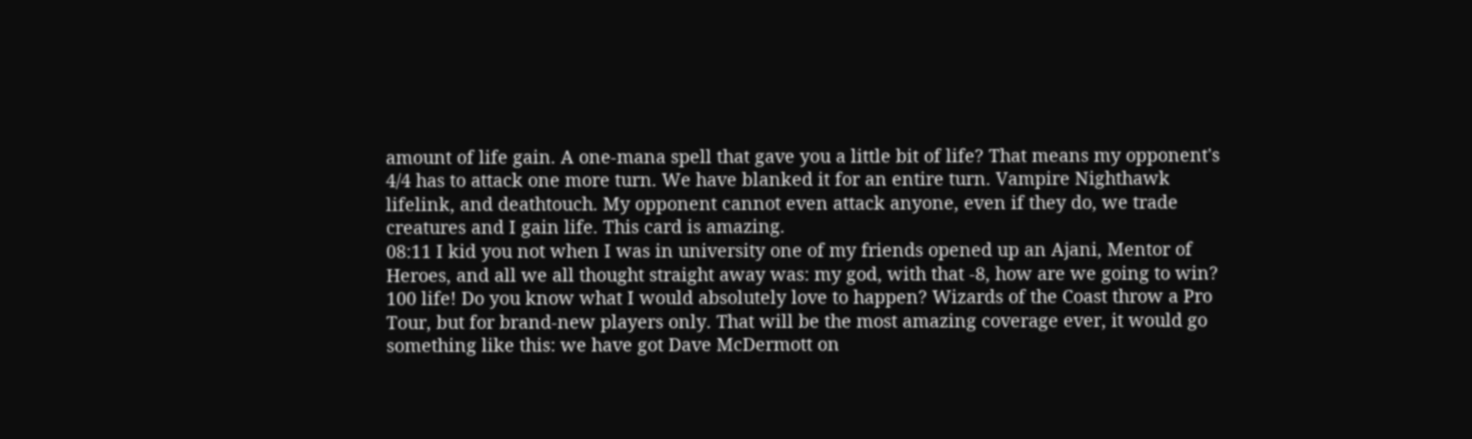amount of life gain. A one-mana spell that gave you a little bit of life? That means my opponent's 4/4 has to attack one more turn. We have blanked it for an entire turn. Vampire Nighthawk lifelink, and deathtouch. My opponent cannot even attack anyone, even if they do, we trade creatures and I gain life. This card is amazing.
08:11 I kid you not when I was in university one of my friends opened up an Ajani, Mentor of Heroes, and all we all thought straight away was: my god, with that -8, how are we going to win? 100 life! Do you know what I would absolutely love to happen? Wizards of the Coast throw a Pro Tour, but for brand-new players only. That will be the most amazing coverage ever, it would go something like this: we have got Dave McDermott on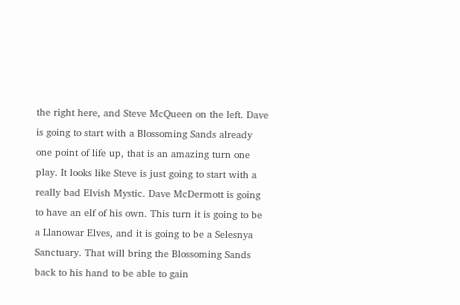the right here, and Steve McQueen on the left. Dave is going to start with a Blossoming Sands already one point of life up, that is an amazing turn one play. It looks like Steve is just going to start with a really bad Elvish Mystic. Dave McDermott is going to have an elf of his own. This turn it is going to be a Llanowar Elves, and it is going to be a Selesnya Sanctuary. That will bring the Blossoming Sands back to his hand to be able to gain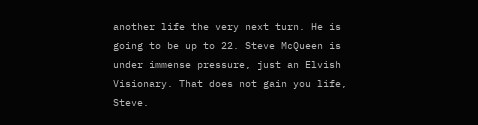another life the very next turn. He is going to be up to 22. Steve McQueen is under immense pressure, just an Elvish Visionary. That does not gain you life, Steve.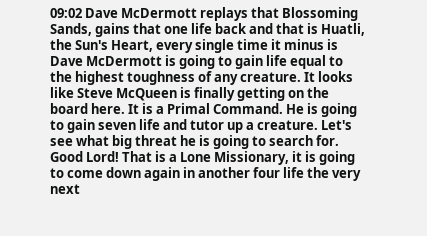09:02 Dave McDermott replays that Blossoming Sands, gains that one life back and that is Huatli, the Sun's Heart, every single time it minus is Dave McDermott is going to gain life equal to the highest toughness of any creature. It looks like Steve McQueen is finally getting on the board here. It is a Primal Command. He is going to gain seven life and tutor up a creature. Let's see what big threat he is going to search for. Good Lord! That is a Lone Missionary, it is going to come down again in another four life the very next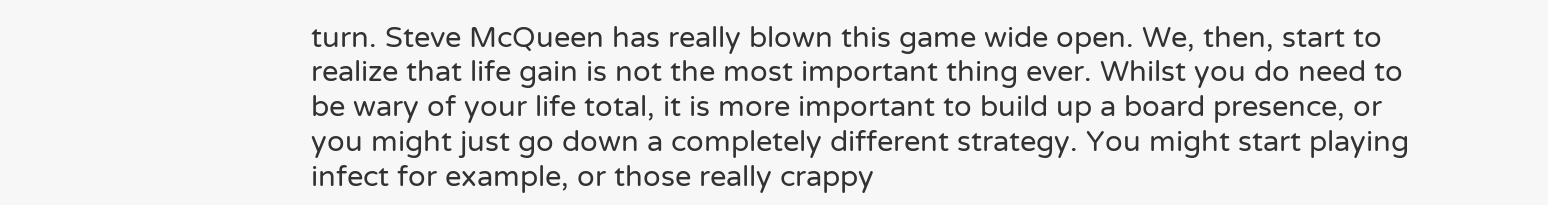turn. Steve McQueen has really blown this game wide open. We, then, start to realize that life gain is not the most important thing ever. Whilst you do need to be wary of your life total, it is more important to build up a board presence, or you might just go down a completely different strategy. You might start playing infect for example, or those really crappy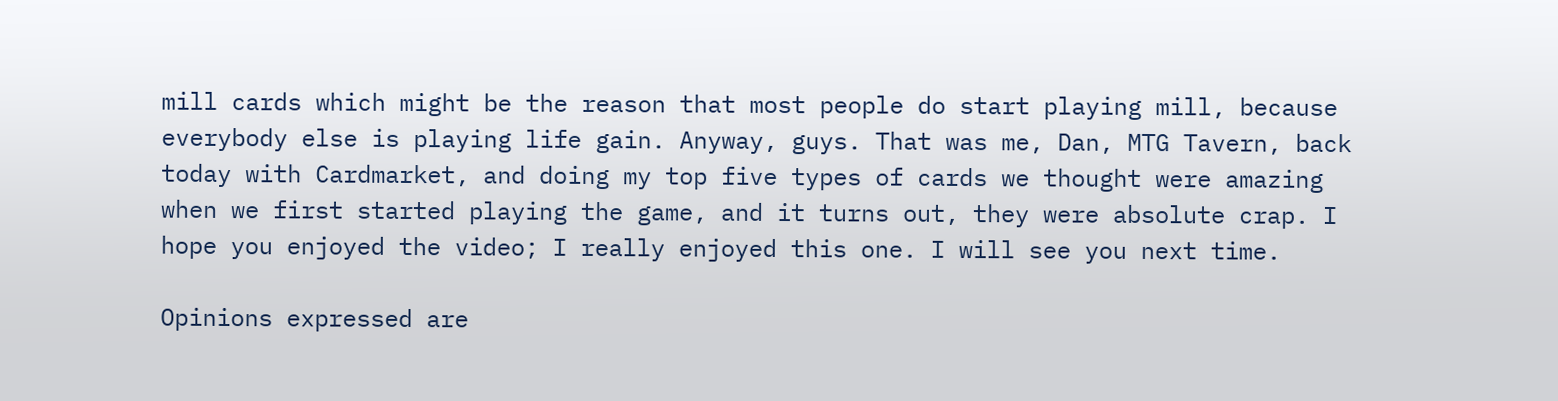mill cards which might be the reason that most people do start playing mill, because everybody else is playing life gain. Anyway, guys. That was me, Dan, MTG Tavern, back today with Cardmarket, and doing my top five types of cards we thought were amazing when we first started playing the game, and it turns out, they were absolute crap. I hope you enjoyed the video; I really enjoyed this one. I will see you next time.

Opinions expressed are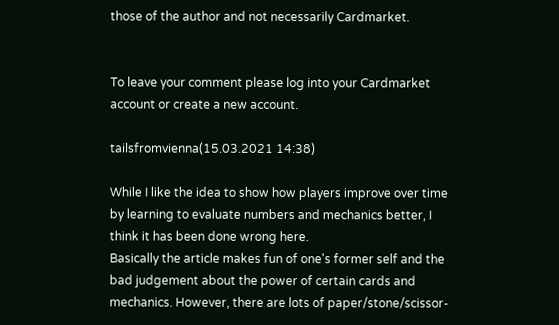those of the author and not necessarily Cardmarket.


To leave your comment please log into your Cardmarket account or create a new account.

tailsfromvienna(15.03.2021 14:38)

While I like the idea to show how players improve over time by learning to evaluate numbers and mechanics better, I think it has been done wrong here.
Basically the article makes fun of one's former self and the bad judgement about the power of certain cards and mechanics. However, there are lots of paper/stone/scissor-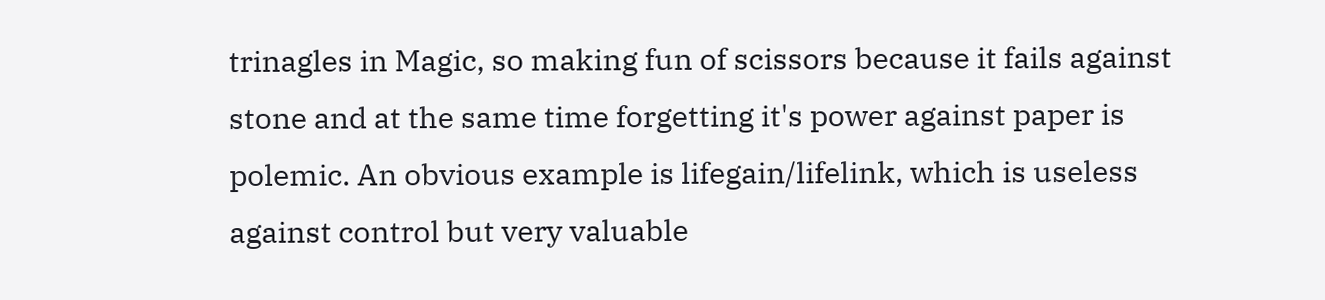trinagles in Magic, so making fun of scissors because it fails against stone and at the same time forgetting it's power against paper is polemic. An obvious example is lifegain/lifelink, which is useless against control but very valuable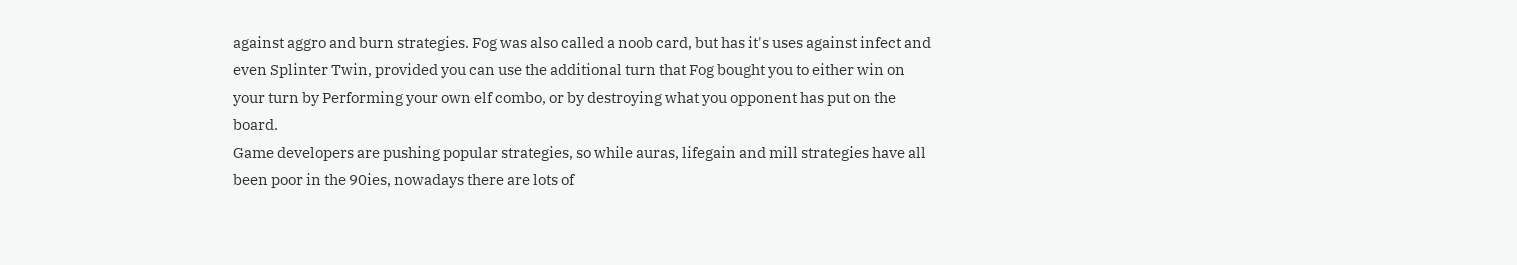against aggro and burn strategies. Fog was also called a noob card, but has it's uses against infect and even Splinter Twin, provided you can use the additional turn that Fog bought you to either win on your turn by Performing your own elf combo, or by destroying what you opponent has put on the board.
Game developers are pushing popular strategies, so while auras, lifegain and mill strategies have all been poor in the 90ies, nowadays there are lots of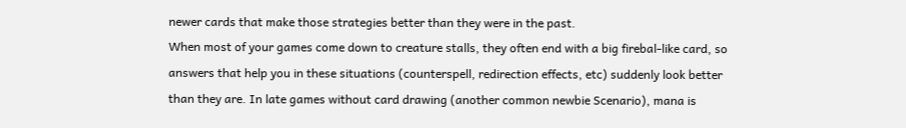newer cards that make those strategies better than they were in the past.
When most of your games come down to creature stalls, they often end with a big firebal-like card, so answers that help you in these situations (counterspell, redirection effects, etc) suddenly look better than they are. In late games without card drawing (another common newbie Scenario), mana is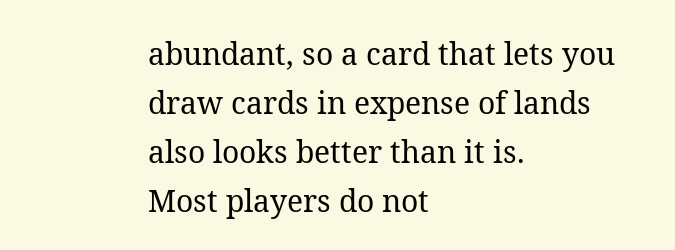abundant, so a card that lets you draw cards in expense of lands also looks better than it is.
Most players do not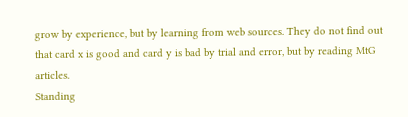grow by experience, but by learning from web sources. They do not find out that card x is good and card y is bad by trial and error, but by reading MtG articles.
Standing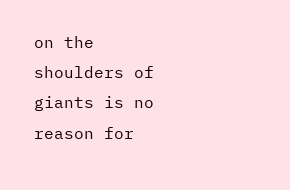on the shoulders of giants is no reason for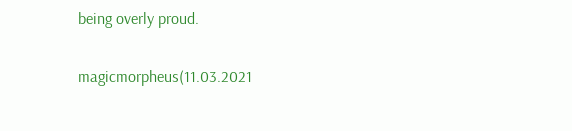being overly proud.

magicmorpheus(11.03.2021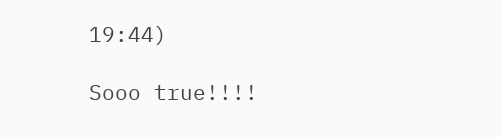19:44)

Sooo true!!!!